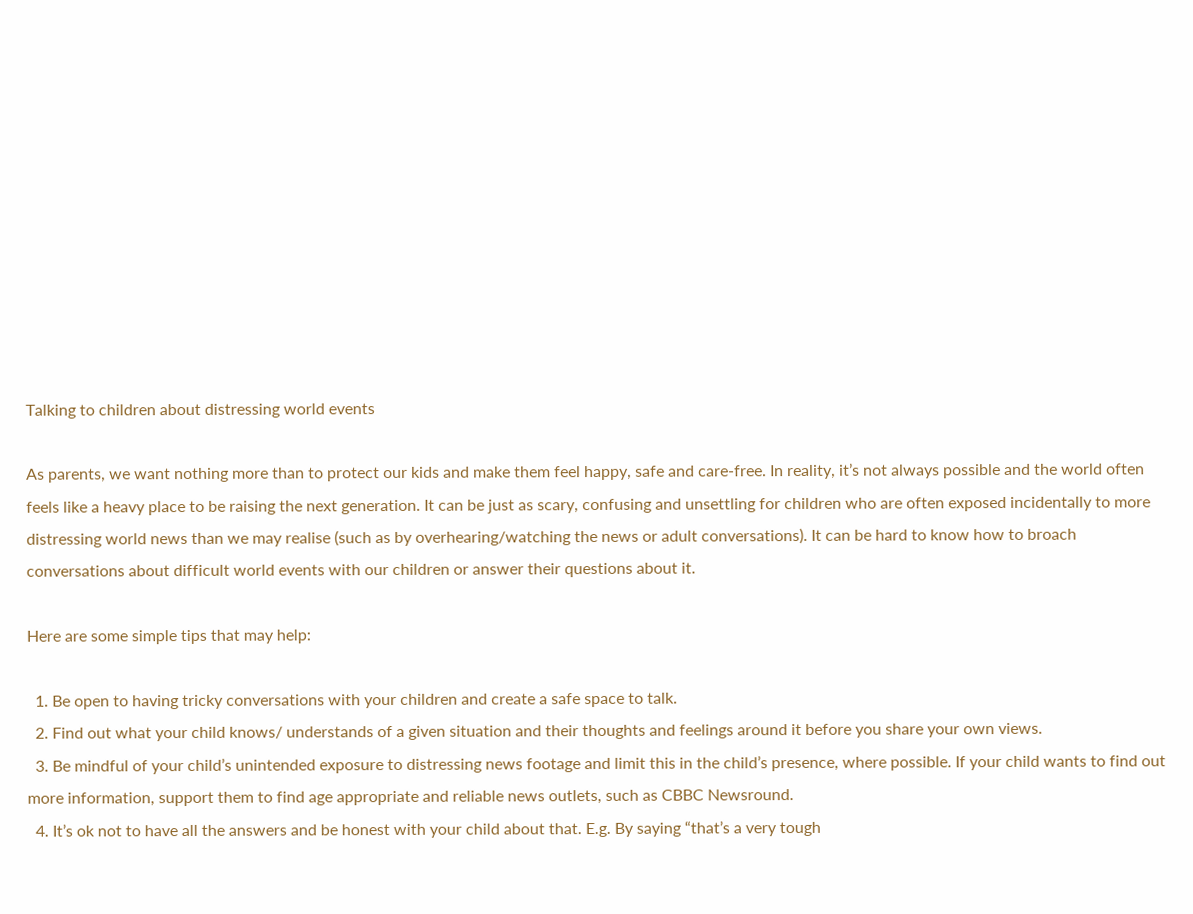Talking to children about distressing world events

As parents, we want nothing more than to protect our kids and make them feel happy, safe and care-free. In reality, it’s not always possible and the world often feels like a heavy place to be raising the next generation. It can be just as scary, confusing and unsettling for children who are often exposed incidentally to more distressing world news than we may realise (such as by overhearing/watching the news or adult conversations). It can be hard to know how to broach conversations about difficult world events with our children or answer their questions about it.

Here are some simple tips that may help:

  1. Be open to having tricky conversations with your children and create a safe space to talk.
  2. Find out what your child knows/ understands of a given situation and their thoughts and feelings around it before you share your own views.
  3. Be mindful of your child’s unintended exposure to distressing news footage and limit this in the child’s presence, where possible. If your child wants to find out more information, support them to find age appropriate and reliable news outlets, such as CBBC Newsround.
  4. It’s ok not to have all the answers and be honest with your child about that. E.g. By saying “that’s a very tough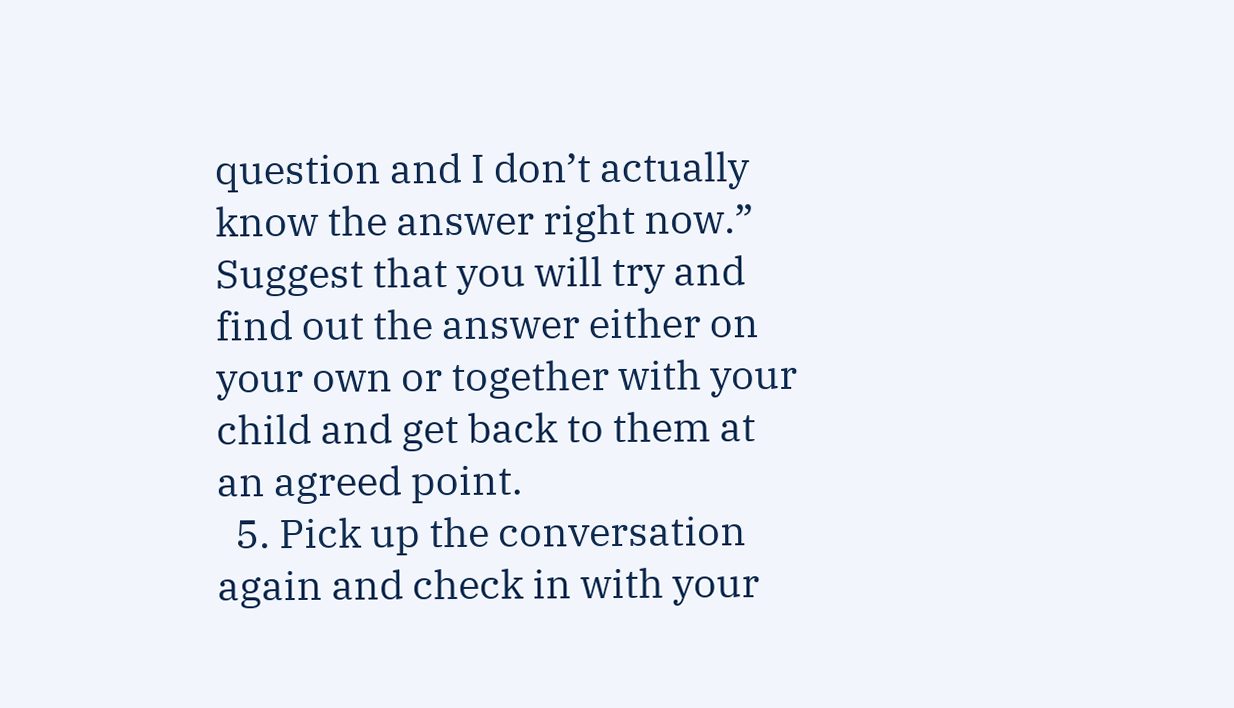question and I don’t actually know the answer right now.” Suggest that you will try and find out the answer either on your own or together with your child and get back to them at an agreed point.
  5. Pick up the conversation again and check in with your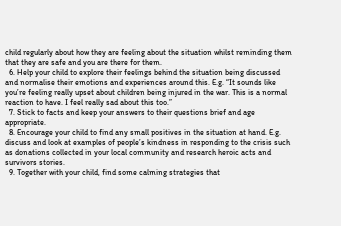child regularly about how they are feeling about the situation whilst reminding them that they are safe and you are there for them.
  6. Help your child to explore their feelings behind the situation being discussed and normalise their emotions and experiences around this. E.g. “It sounds like you’re feeling really upset about children being injured in the war. This is a normal reaction to have. I feel really sad about this too.”
  7. Stick to facts and keep your answers to their questions brief and age appropriate.
  8. Encourage your child to find any small positives in the situation at hand. E.g. discuss and look at examples of people’s kindness in responding to the crisis such as donations collected in your local community and research heroic acts and survivors stories.
  9. Together with your child, find some calming strategies that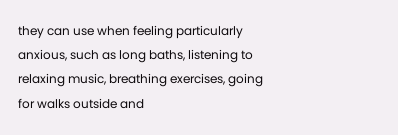they can use when feeling particularly anxious, such as long baths, listening to relaxing music, breathing exercises, going for walks outside and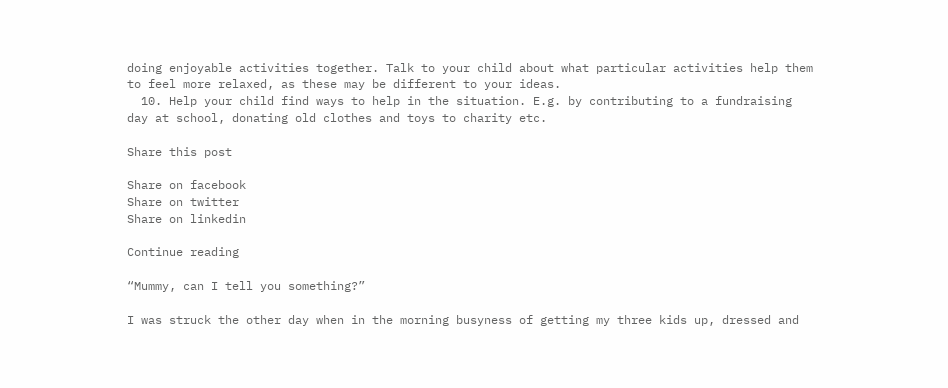doing enjoyable activities together. Talk to your child about what particular activities help them to feel more relaxed, as these may be different to your ideas.
  10. Help your child find ways to help in the situation. E.g. by contributing to a fundraising day at school, donating old clothes and toys to charity etc.

Share this post

Share on facebook
Share on twitter
Share on linkedin

Continue reading

“Mummy, can I tell you something?”

I was struck the other day when in the morning busyness of getting my three kids up, dressed and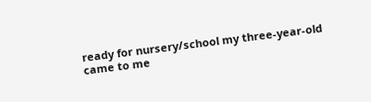ready for nursery/school my three-year-old came to me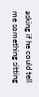asking if he could tell me something sitting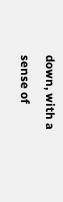down, with a sense of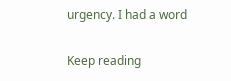urgency. I had a word

Keep reading